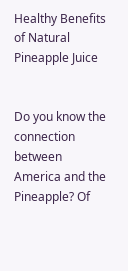Healthy Benefits of Natural Pineapple Juice


Do you know the connection between America and the Pineapple? Of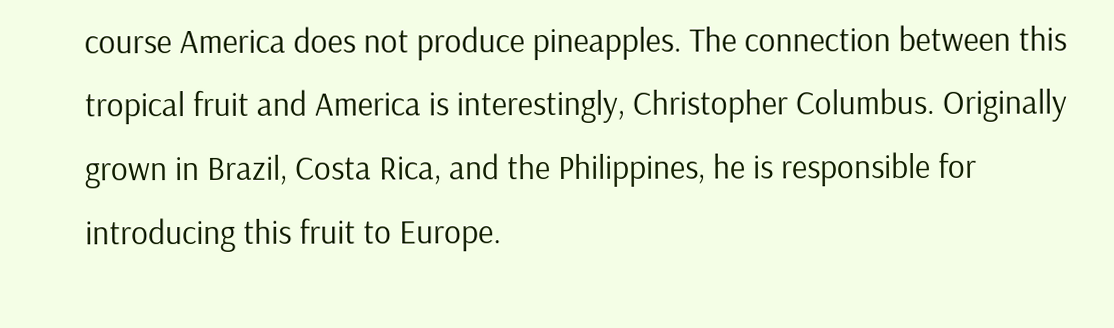course America does not produce pineapples. The connection between this tropical fruit and America is interestingly, Christopher Columbus. Originally grown in Brazil, Costa Rica, and the Philippines, he is responsible for introducing this fruit to Europe.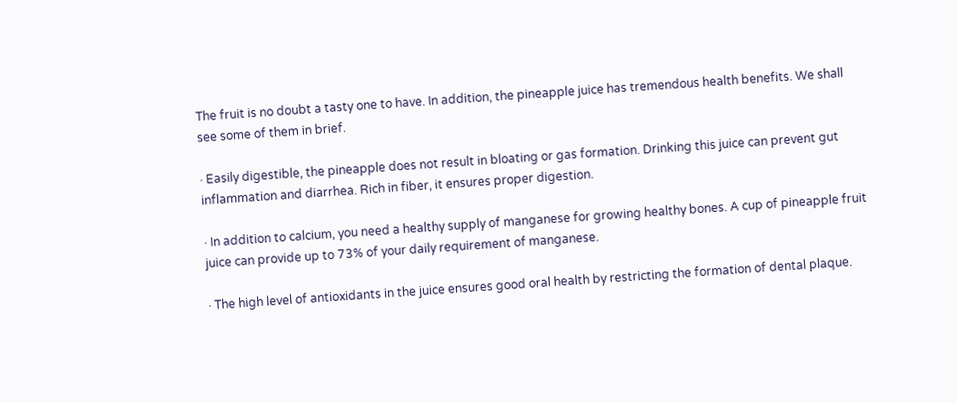The fruit is no doubt a tasty one to have. In addition, the pineapple juice has tremendous health benefits. We shall see some of them in brief.

· Easily digestible, the pineapple does not result in bloating or gas formation. Drinking this juice can prevent gut inflammation and diarrhea. Rich in fiber, it ensures proper digestion.

· In addition to calcium, you need a healthy supply of manganese for growing healthy bones. A cup of pineapple fruit juice can provide up to 73% of your daily requirement of manganese.

· The high level of antioxidants in the juice ensures good oral health by restricting the formation of dental plaque.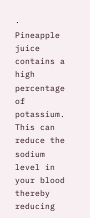· Pineapple juice contains a high percentage of potassium. This can reduce the sodium level in your blood thereby reducing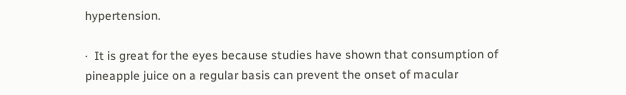hypertension.

·  It is great for the eyes because studies have shown that consumption of pineapple juice on a regular basis can prevent the onset of macular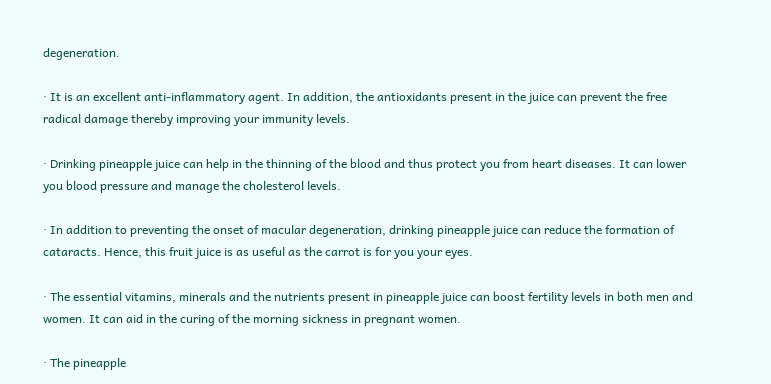degeneration.

· It is an excellent anti-inflammatory agent. In addition, the antioxidants present in the juice can prevent the free radical damage thereby improving your immunity levels.

· Drinking pineapple juice can help in the thinning of the blood and thus protect you from heart diseases. It can lower you blood pressure and manage the cholesterol levels.

· In addition to preventing the onset of macular degeneration, drinking pineapple juice can reduce the formation of cataracts. Hence, this fruit juice is as useful as the carrot is for you your eyes.

· The essential vitamins, minerals and the nutrients present in pineapple juice can boost fertility levels in both men and women. It can aid in the curing of the morning sickness in pregnant women.

· The pineapple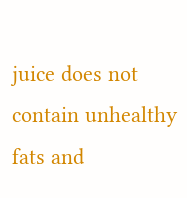juice does not contain unhealthy fats and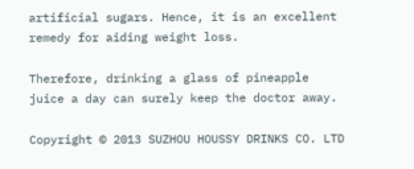artificial sugars. Hence, it is an excellent remedy for aiding weight loss.

Therefore, drinking a glass of pineapple juice a day can surely keep the doctor away.

Copyright © 2013 SUZHOU HOUSSY DRINKS CO. LTD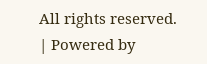All rights reserved.
| Powered by